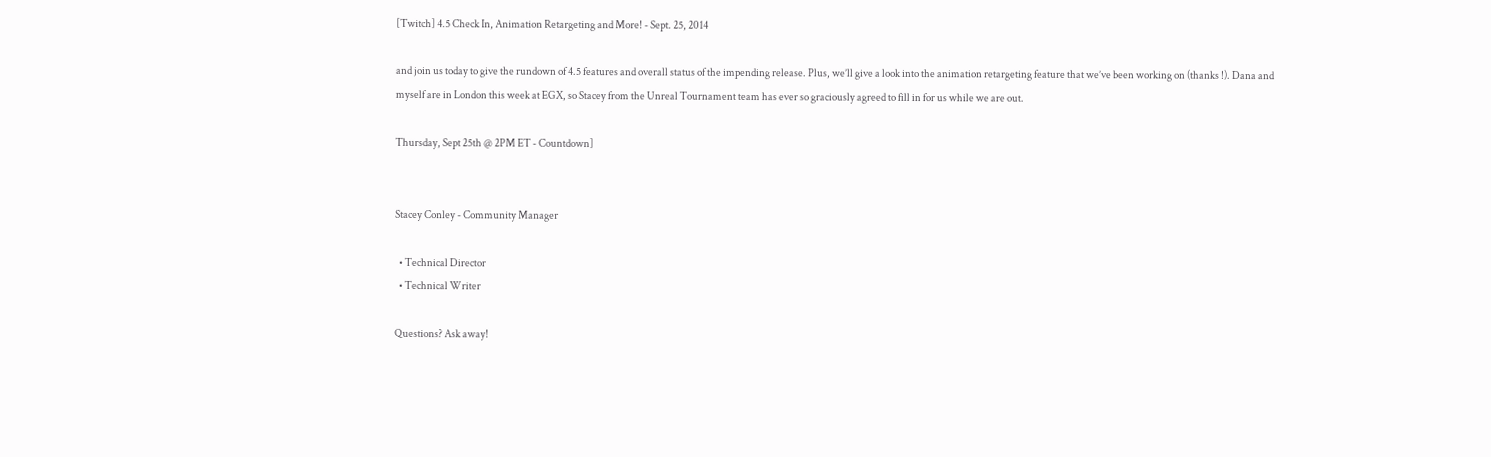[Twitch] 4.5 Check In, Animation Retargeting and More! - Sept. 25, 2014

and join us today to give the rundown of 4.5 features and overall status of the impending release. Plus, we’ll give a look into the animation retargeting feature that we’ve been working on (thanks !). Dana and myself are in London this week at EGX, so Stacey from the Unreal Tournament team has ever so graciously agreed to fill in for us while we are out.

Thursday, Sept 25th @ 2PM ET - Countdown]


Stacey Conley - Community Manager

  • Technical Director
  • Technical Writer

Questions? Ask away!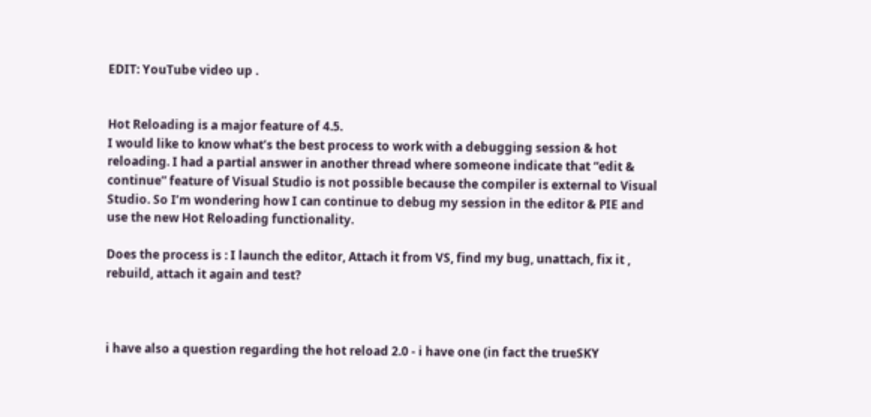EDIT: YouTube video up .


Hot Reloading is a major feature of 4.5.
I would like to know what’s the best process to work with a debugging session & hot reloading. I had a partial answer in another thread where someone indicate that “edit & continue” feature of Visual Studio is not possible because the compiler is external to Visual Studio. So I’m wondering how I can continue to debug my session in the editor & PIE and use the new Hot Reloading functionality.

Does the process is : I launch the editor, Attach it from VS, find my bug, unattach, fix it , rebuild, attach it again and test?



i have also a question regarding the hot reload 2.0 - i have one (in fact the trueSKY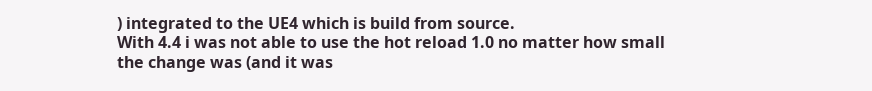) integrated to the UE4 which is build from source.
With 4.4 i was not able to use the hot reload 1.0 no matter how small the change was (and it was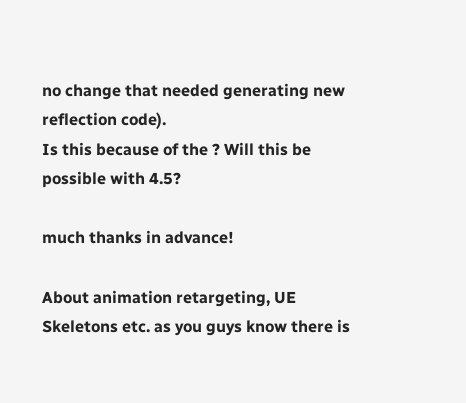no change that needed generating new reflection code).
Is this because of the ? Will this be possible with 4.5?

much thanks in advance!

About animation retargeting, UE Skeletons etc. as you guys know there is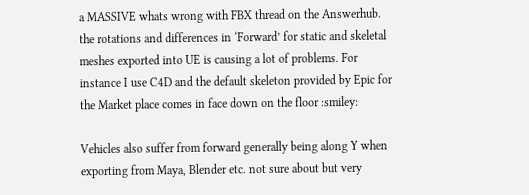a MASSIVE whats wrong with FBX thread on the Answerhub. the rotations and differences in ‘Forward’ for static and skeletal meshes exported into UE is causing a lot of problems. For instance I use C4D and the default skeleton provided by Epic for the Market place comes in face down on the floor :smiley:

Vehicles also suffer from forward generally being along Y when exporting from Maya, Blender etc. not sure about but very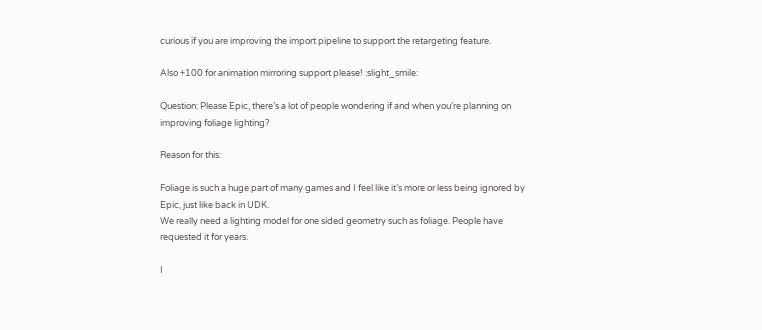curious if you are improving the import pipeline to support the retargeting feature.

Also +100 for animation mirroring support please! :slight_smile:

Question: Please Epic, there’s a lot of people wondering if and when you’re planning on improving foliage lighting?

Reason for this:

Foliage is such a huge part of many games and I feel like it’s more or less being ignored by Epic, just like back in UDK.
We really need a lighting model for one sided geometry such as foliage. People have requested it for years.

I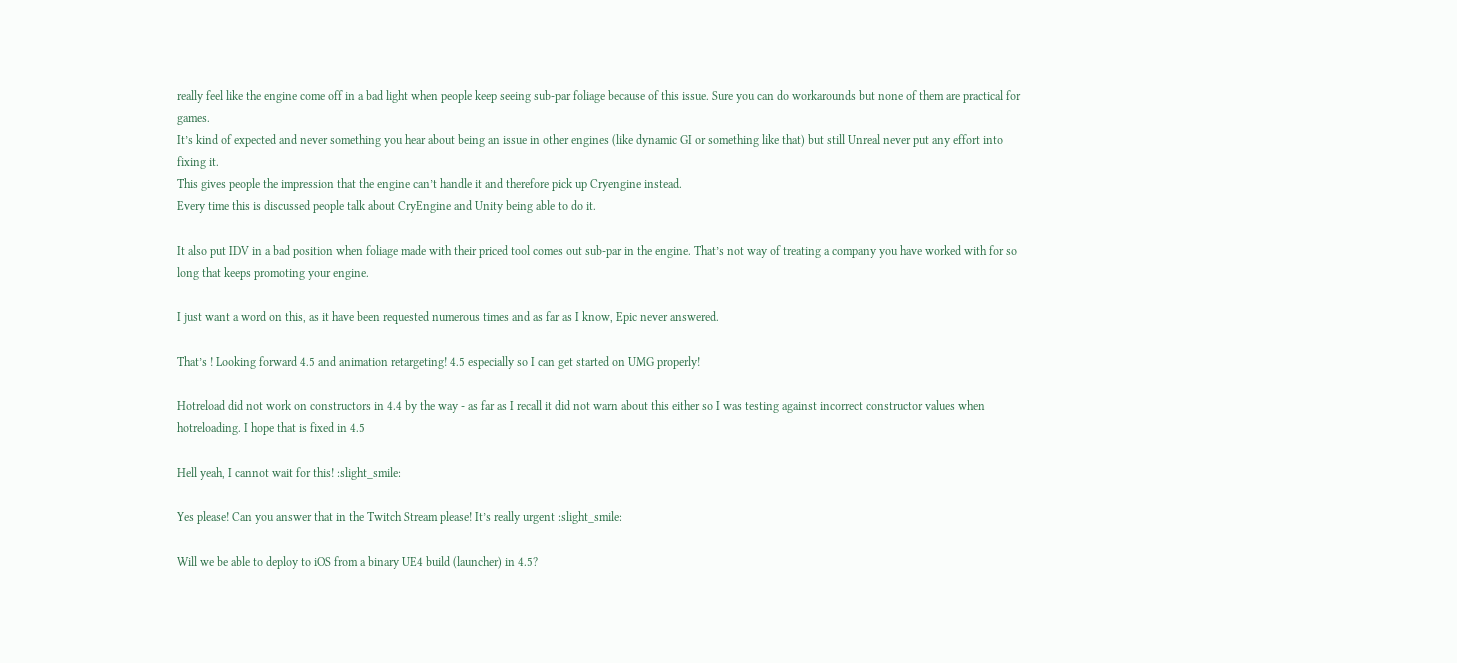really feel like the engine come off in a bad light when people keep seeing sub-par foliage because of this issue. Sure you can do workarounds but none of them are practical for games.
It’s kind of expected and never something you hear about being an issue in other engines (like dynamic GI or something like that) but still Unreal never put any effort into fixing it.
This gives people the impression that the engine can’t handle it and therefore pick up Cryengine instead.
Every time this is discussed people talk about CryEngine and Unity being able to do it.

It also put IDV in a bad position when foliage made with their priced tool comes out sub-par in the engine. That’s not way of treating a company you have worked with for so long that keeps promoting your engine.

I just want a word on this, as it have been requested numerous times and as far as I know, Epic never answered.

That’s ! Looking forward 4.5 and animation retargeting! 4.5 especially so I can get started on UMG properly!

Hotreload did not work on constructors in 4.4 by the way - as far as I recall it did not warn about this either so I was testing against incorrect constructor values when hotreloading. I hope that is fixed in 4.5

Hell yeah, I cannot wait for this! :slight_smile:

Yes please! Can you answer that in the Twitch Stream please! It’s really urgent :slight_smile:

Will we be able to deploy to iOS from a binary UE4 build (launcher) in 4.5?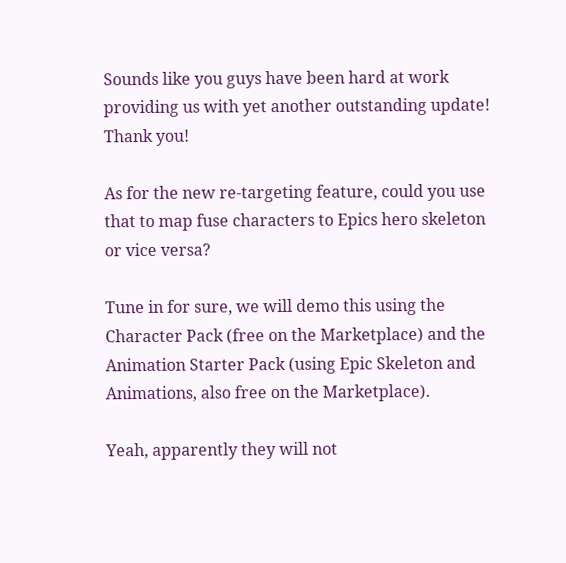Sounds like you guys have been hard at work providing us with yet another outstanding update! Thank you!

As for the new re-targeting feature, could you use that to map fuse characters to Epics hero skeleton or vice versa?

Tune in for sure, we will demo this using the Character Pack (free on the Marketplace) and the Animation Starter Pack (using Epic Skeleton and Animations, also free on the Marketplace).

Yeah, apparently they will not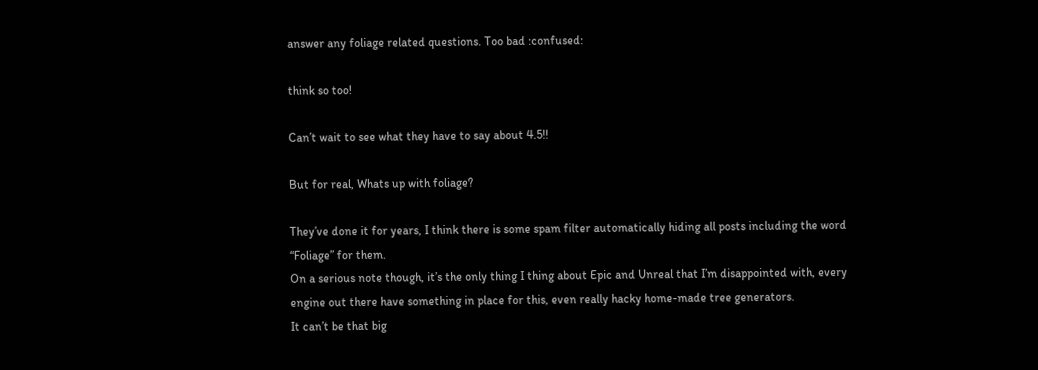answer any foliage related questions. Too bad :confused:

think so too!

Can’t wait to see what they have to say about 4.5!!

But for real, Whats up with foliage?

They’ve done it for years, I think there is some spam filter automatically hiding all posts including the word “Foliage” for them.
On a serious note though, it’s the only thing I thing about Epic and Unreal that I’m disappointed with, every engine out there have something in place for this, even really hacky home-made tree generators.
It can’t be that big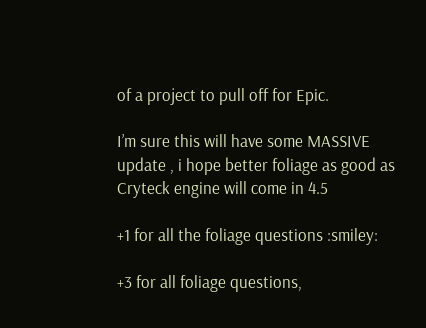of a project to pull off for Epic.

I’m sure this will have some MASSIVE update , i hope better foliage as good as Cryteck engine will come in 4.5

+1 for all the foliage questions :smiley:

+3 for all foliage questions,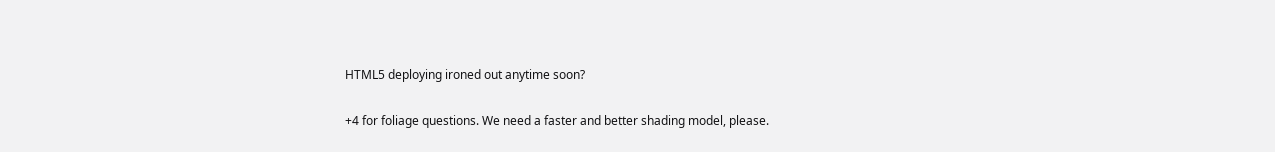HTML5 deploying ironed out anytime soon?

+4 for foliage questions. We need a faster and better shading model, please.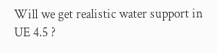Will we get realistic water support in UE 4.5 ?